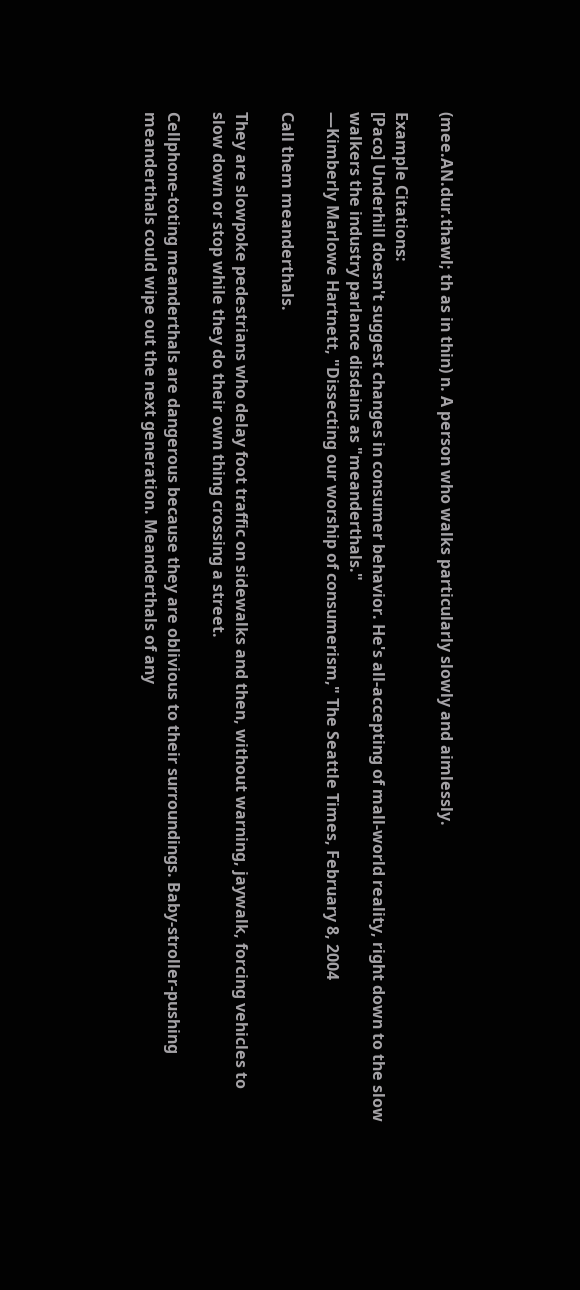(mee.AN.dur.thawl; th as in thin) n. A person who walks particularly slowly and aimlessly.

Example Citations:
[Paco] Underhill doesn't suggest changes in consumer behavior. He's all-accepting of mall-world reality, right down to the slow walkers the industry parlance disdains as "meanderthals."
—Kimberly Marlowe Hartnett, "Dissecting our worship of consumerism," The Seattle Times, February 8, 2004

Call them meanderthals.

They are slowpoke pedestrians who delay foot traffic on sidewalks and then, without warning, jaywalk, forcing vehicles to slow down or stop while they do their own thing crossing a street.

Cellphone-toting meanderthals are dangerous because they are oblivious to their surroundings. Baby-stroller-pushing meanderthals could wipe out the next generation. Meanderthals of any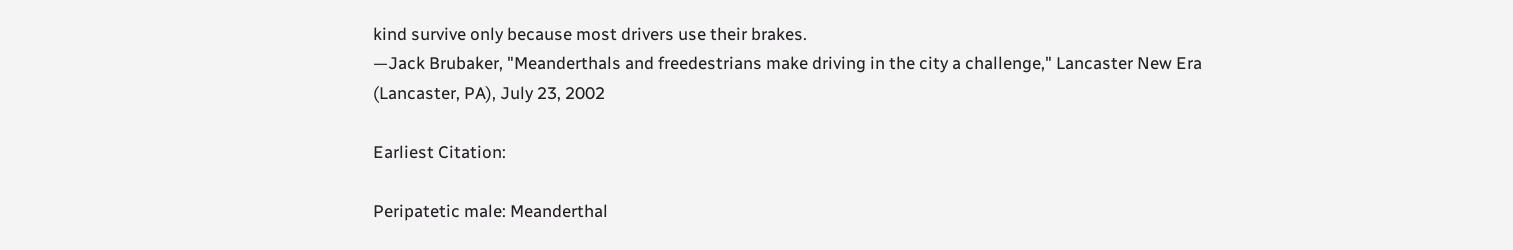kind survive only because most drivers use their brakes.
—Jack Brubaker, "Meanderthals and freedestrians make driving in the city a challenge," Lancaster New Era (Lancaster, PA), July 23, 2002

Earliest Citation:

Peripatetic male: Meanderthal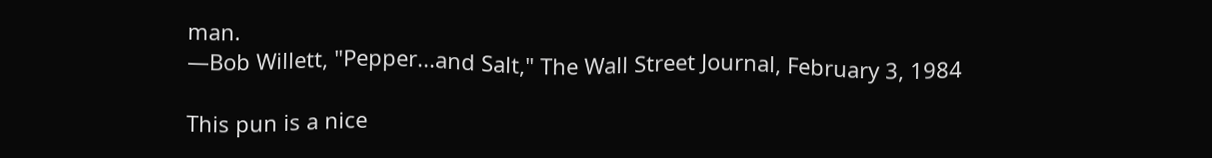man.
—Bob Willett, "Pepper...and Salt," The Wall Street Journal, February 3, 1984

This pun is a nice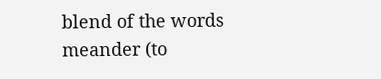blend of the words meander (to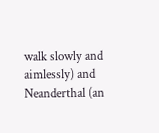walk slowly and aimlessly) and Neanderthal (an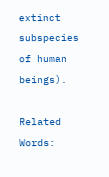extinct subspecies of human beings).

Related Words: